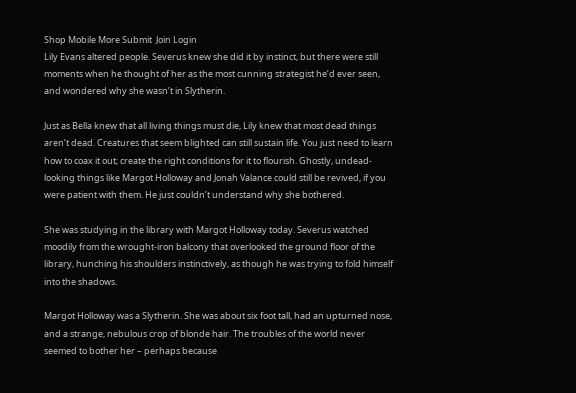Shop Mobile More Submit  Join Login
Lily Evans altered people. Severus knew she did it by instinct, but there were still moments when he thought of her as the most cunning strategist he’d ever seen, and wondered why she wasn’t in Slytherin.

Just as Bella knew that all living things must die, Lily knew that most dead things aren’t dead. Creatures that seem blighted can still sustain life. You just need to learn how to coax it out; create the right conditions for it to flourish. Ghostly, undead-looking things like Margot Holloway and Jonah Valance could still be revived, if you were patient with them. He just couldn’t understand why she bothered.

She was studying in the library with Margot Holloway today. Severus watched moodily from the wrought-iron balcony that overlooked the ground floor of the library, hunching his shoulders instinctively, as though he was trying to fold himself into the shadows.

Margot Holloway was a Slytherin. She was about six foot tall, had an upturned nose, and a strange, nebulous crop of blonde hair. The troubles of the world never seemed to bother her – perhaps because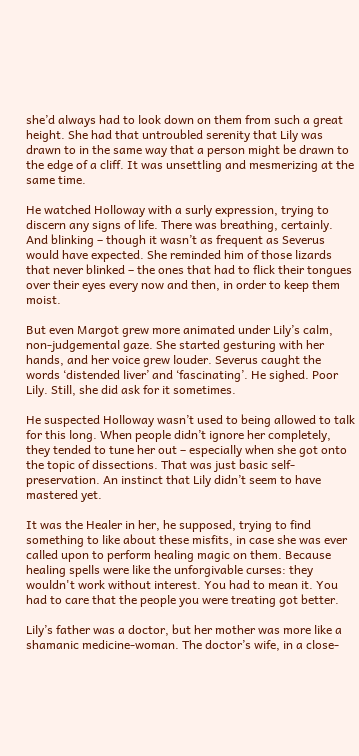she’d always had to look down on them from such a great height. She had that untroubled serenity that Lily was drawn to in the same way that a person might be drawn to the edge of a cliff. It was unsettling and mesmerizing at the same time.

He watched Holloway with a surly expression, trying to discern any signs of life. There was breathing, certainly. And blinking – though it wasn’t as frequent as Severus would have expected. She reminded him of those lizards that never blinked – the ones that had to flick their tongues over their eyes every now and then, in order to keep them moist.

But even Margot grew more animated under Lily’s calm, non-judgemental gaze. She started gesturing with her hands, and her voice grew louder. Severus caught the words ‘distended liver’ and ‘fascinating’. He sighed. Poor Lily. Still, she did ask for it sometimes.

He suspected Holloway wasn’t used to being allowed to talk for this long. When people didn’t ignore her completely, they tended to tune her out – especially when she got onto the topic of dissections. That was just basic self-preservation. An instinct that Lily didn’t seem to have mastered yet.

It was the Healer in her, he supposed, trying to find something to like about these misfits, in case she was ever called upon to perform healing magic on them. Because healing spells were like the unforgivable curses: they wouldn't work without interest. You had to mean it. You had to care that the people you were treating got better.

Lily’s father was a doctor, but her mother was more like a shamanic medicine-woman. The doctor’s wife, in a close-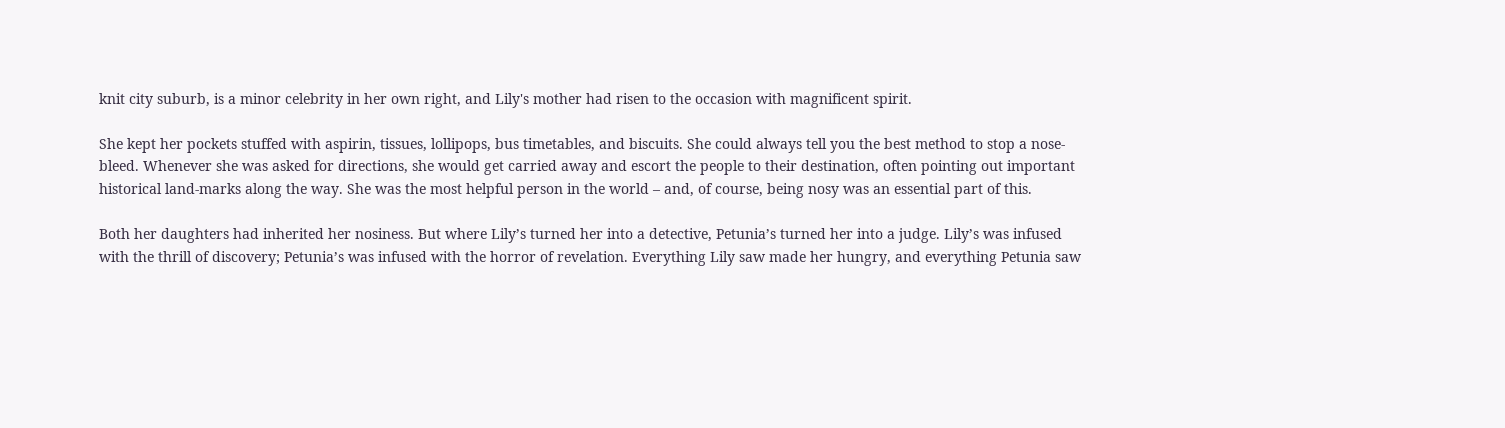knit city suburb, is a minor celebrity in her own right, and Lily's mother had risen to the occasion with magnificent spirit.

She kept her pockets stuffed with aspirin, tissues, lollipops, bus timetables, and biscuits. She could always tell you the best method to stop a nose-bleed. Whenever she was asked for directions, she would get carried away and escort the people to their destination, often pointing out important historical land-marks along the way. She was the most helpful person in the world – and, of course, being nosy was an essential part of this.

Both her daughters had inherited her nosiness. But where Lily’s turned her into a detective, Petunia’s turned her into a judge. Lily’s was infused with the thrill of discovery; Petunia’s was infused with the horror of revelation. Everything Lily saw made her hungry, and everything Petunia saw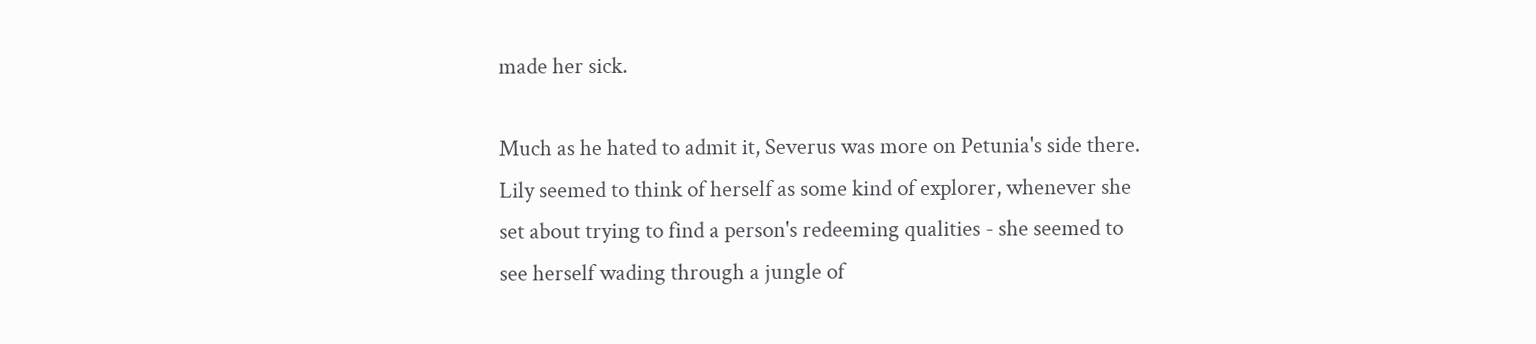made her sick.

Much as he hated to admit it, Severus was more on Petunia's side there. Lily seemed to think of herself as some kind of explorer, whenever she set about trying to find a person's redeeming qualities - she seemed to see herself wading through a jungle of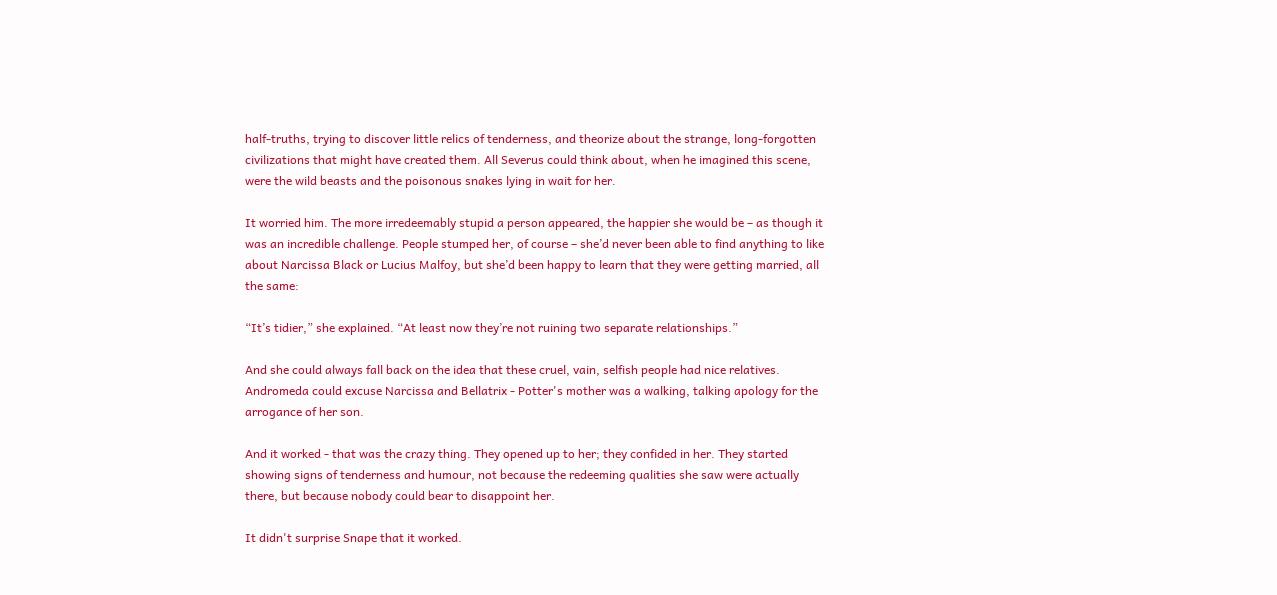half-truths, trying to discover little relics of tenderness, and theorize about the strange, long-forgotten civilizations that might have created them. All Severus could think about, when he imagined this scene, were the wild beasts and the poisonous snakes lying in wait for her.

It worried him. The more irredeemably stupid a person appeared, the happier she would be – as though it was an incredible challenge. People stumped her, of course – she’d never been able to find anything to like about Narcissa Black or Lucius Malfoy, but she’d been happy to learn that they were getting married, all the same:

“It’s tidier,” she explained. “At least now they’re not ruining two separate relationships.”

And she could always fall back on the idea that these cruel, vain, selfish people had nice relatives. Andromeda could excuse Narcissa and Bellatrix - Potter's mother was a walking, talking apology for the arrogance of her son.

And it worked - that was the crazy thing. They opened up to her; they confided in her. They started showing signs of tenderness and humour, not because the redeeming qualities she saw were actually there, but because nobody could bear to disappoint her.

It didn't surprise Snape that it worked.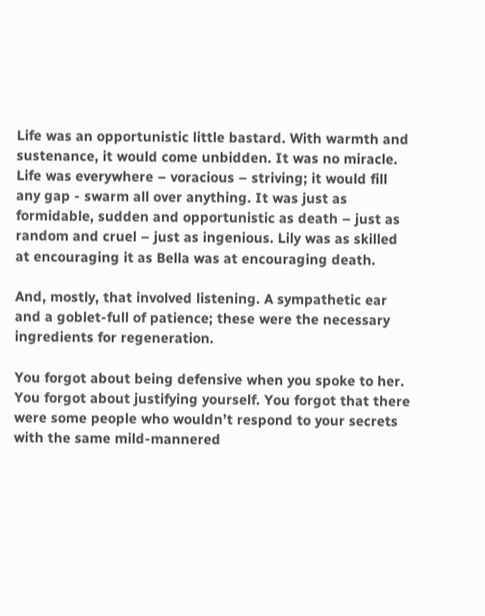Life was an opportunistic little bastard. With warmth and sustenance, it would come unbidden. It was no miracle. Life was everywhere – voracious – striving; it would fill any gap - swarm all over anything. It was just as formidable, sudden and opportunistic as death – just as random and cruel – just as ingenious. Lily was as skilled at encouraging it as Bella was at encouraging death.

And, mostly, that involved listening. A sympathetic ear and a goblet-full of patience; these were the necessary ingredients for regeneration.

You forgot about being defensive when you spoke to her. You forgot about justifying yourself. You forgot that there were some people who wouldn’t respond to your secrets with the same mild-mannered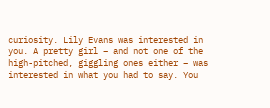curiosity. Lily Evans was interested in you. A pretty girl – and not one of the high-pitched, giggling ones either – was interested in what you had to say. You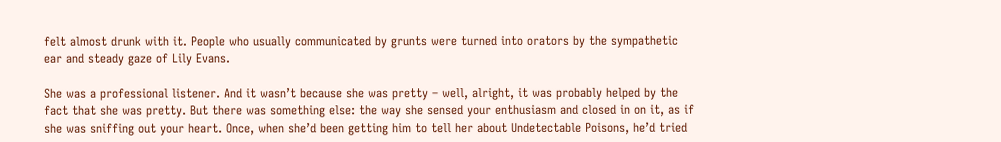felt almost drunk with it. People who usually communicated by grunts were turned into orators by the sympathetic ear and steady gaze of Lily Evans.

She was a professional listener. And it wasn’t because she was pretty – well, alright, it was probably helped by the fact that she was pretty. But there was something else: the way she sensed your enthusiasm and closed in on it, as if she was sniffing out your heart. Once, when she’d been getting him to tell her about Undetectable Poisons, he’d tried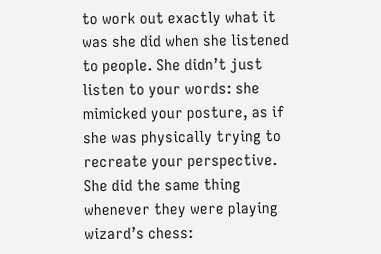to work out exactly what it was she did when she listened to people. She didn’t just listen to your words: she mimicked your posture, as if she was physically trying to recreate your perspective. She did the same thing whenever they were playing wizard’s chess: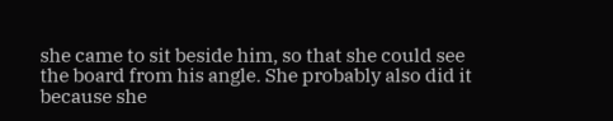she came to sit beside him, so that she could see the board from his angle. She probably also did it because she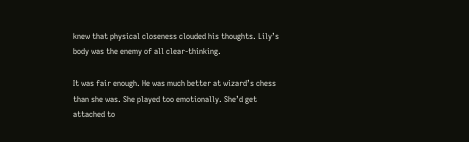knew that physical closeness clouded his thoughts. Lily’s body was the enemy of all clear-thinking.

It was fair enough. He was much better at wizard’s chess than she was. She played too emotionally. She’d get attached to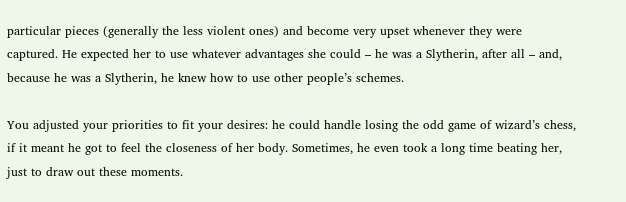particular pieces (generally the less violent ones) and become very upset whenever they were captured. He expected her to use whatever advantages she could – he was a Slytherin, after all – and, because he was a Slytherin, he knew how to use other people’s schemes.

You adjusted your priorities to fit your desires: he could handle losing the odd game of wizard’s chess, if it meant he got to feel the closeness of her body. Sometimes, he even took a long time beating her, just to draw out these moments.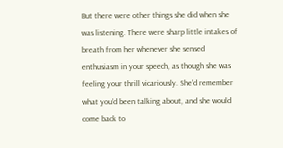But there were other things she did when she was listening. There were sharp little intakes of breath from her whenever she sensed enthusiasm in your speech, as though she was feeling your thrill vicariously. She’d remember what you’d been talking about, and she would come back to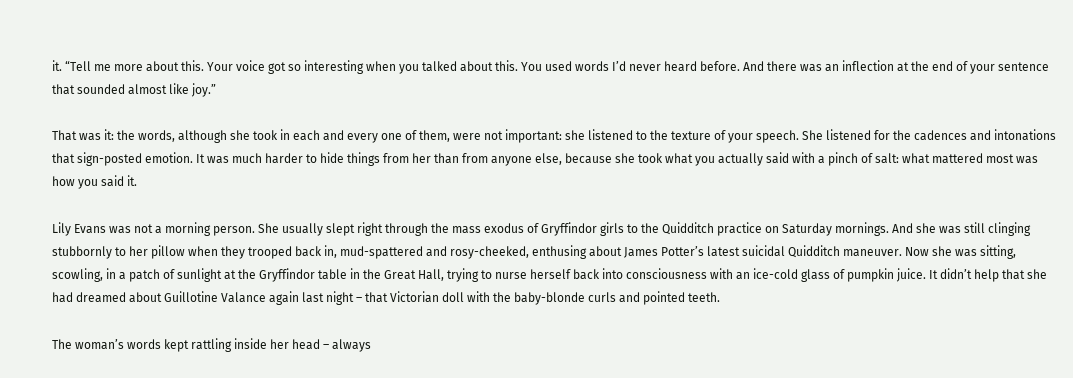it. “Tell me more about this. Your voice got so interesting when you talked about this. You used words I’d never heard before. And there was an inflection at the end of your sentence that sounded almost like joy.”

That was it: the words, although she took in each and every one of them, were not important: she listened to the texture of your speech. She listened for the cadences and intonations that sign-posted emotion. It was much harder to hide things from her than from anyone else, because she took what you actually said with a pinch of salt: what mattered most was how you said it.

Lily Evans was not a morning person. She usually slept right through the mass exodus of Gryffindor girls to the Quidditch practice on Saturday mornings. And she was still clinging stubbornly to her pillow when they trooped back in, mud-spattered and rosy-cheeked, enthusing about James Potter’s latest suicidal Quidditch maneuver. Now she was sitting, scowling, in a patch of sunlight at the Gryffindor table in the Great Hall, trying to nurse herself back into consciousness with an ice-cold glass of pumpkin juice. It didn’t help that she had dreamed about Guillotine Valance again last night – that Victorian doll with the baby-blonde curls and pointed teeth.

The woman’s words kept rattling inside her head – always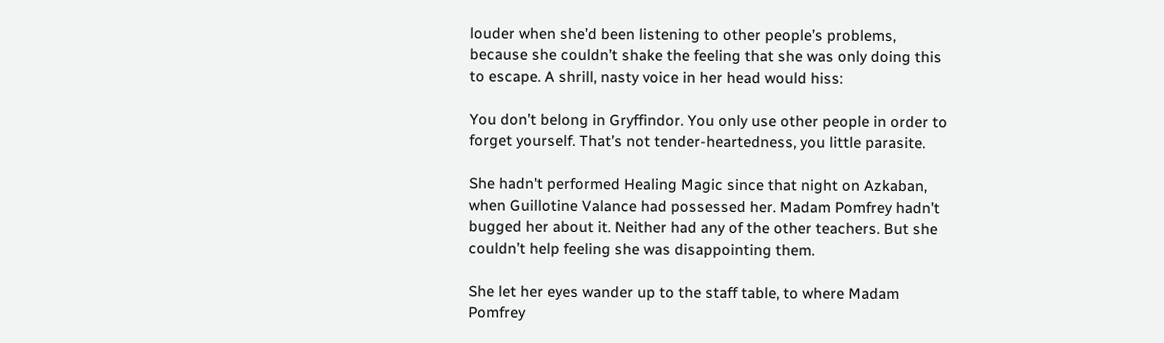louder when she’d been listening to other people’s problems, because she couldn’t shake the feeling that she was only doing this to escape. A shrill, nasty voice in her head would hiss:

You don’t belong in Gryffindor. You only use other people in order to forget yourself. That’s not tender-heartedness, you little parasite.

She hadn't performed Healing Magic since that night on Azkaban, when Guillotine Valance had possessed her. Madam Pomfrey hadn’t bugged her about it. Neither had any of the other teachers. But she couldn’t help feeling she was disappointing them.

She let her eyes wander up to the staff table, to where Madam Pomfrey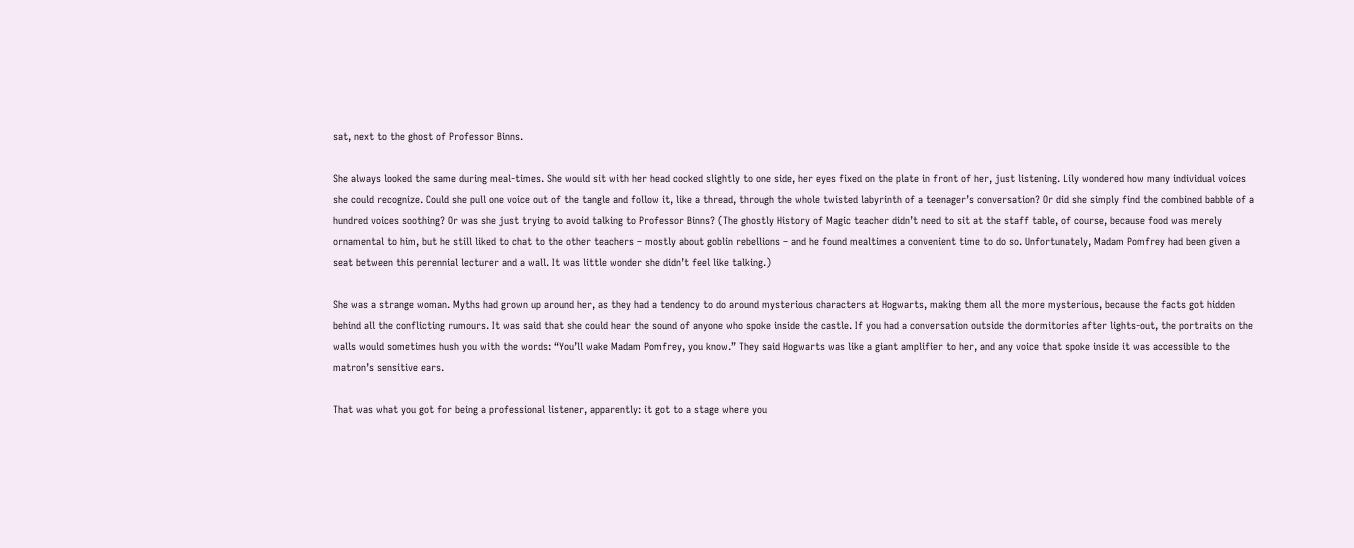sat, next to the ghost of Professor Binns.

She always looked the same during meal-times. She would sit with her head cocked slightly to one side, her eyes fixed on the plate in front of her, just listening. Lily wondered how many individual voices she could recognize. Could she pull one voice out of the tangle and follow it, like a thread, through the whole twisted labyrinth of a teenager’s conversation? Or did she simply find the combined babble of a hundred voices soothing? Or was she just trying to avoid talking to Professor Binns? (The ghostly History of Magic teacher didn’t need to sit at the staff table, of course, because food was merely ornamental to him, but he still liked to chat to the other teachers – mostly about goblin rebellions – and he found mealtimes a convenient time to do so. Unfortunately, Madam Pomfrey had been given a seat between this perennial lecturer and a wall. It was little wonder she didn’t feel like talking.)

She was a strange woman. Myths had grown up around her, as they had a tendency to do around mysterious characters at Hogwarts, making them all the more mysterious, because the facts got hidden behind all the conflicting rumours. It was said that she could hear the sound of anyone who spoke inside the castle. If you had a conversation outside the dormitories after lights-out, the portraits on the walls would sometimes hush you with the words: “You’ll wake Madam Pomfrey, you know.” They said Hogwarts was like a giant amplifier to her, and any voice that spoke inside it was accessible to the matron’s sensitive ears.

That was what you got for being a professional listener, apparently: it got to a stage where you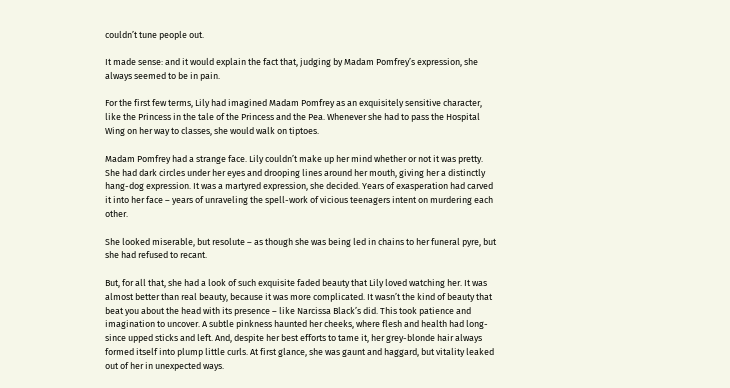couldn’t tune people out.

It made sense: and it would explain the fact that, judging by Madam Pomfrey’s expression, she always seemed to be in pain.

For the first few terms, Lily had imagined Madam Pomfrey as an exquisitely sensitive character, like the Princess in the tale of the Princess and the Pea. Whenever she had to pass the Hospital Wing on her way to classes, she would walk on tiptoes.

Madam Pomfrey had a strange face. Lily couldn’t make up her mind whether or not it was pretty. She had dark circles under her eyes and drooping lines around her mouth, giving her a distinctly hang-dog expression. It was a martyred expression, she decided. Years of exasperation had carved it into her face – years of unraveling the spell-work of vicious teenagers intent on murdering each other.

She looked miserable, but resolute – as though she was being led in chains to her funeral pyre, but she had refused to recant.

But, for all that, she had a look of such exquisite faded beauty that Lily loved watching her. It was almost better than real beauty, because it was more complicated. It wasn’t the kind of beauty that beat you about the head with its presence – like Narcissa Black’s did. This took patience and imagination to uncover. A subtle pinkness haunted her cheeks, where flesh and health had long-since upped sticks and left. And, despite her best efforts to tame it, her grey-blonde hair always formed itself into plump little curls. At first glance, she was gaunt and haggard, but vitality leaked out of her in unexpected ways.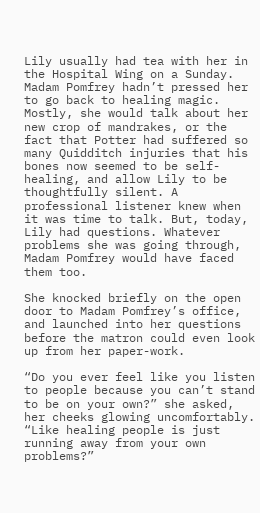Lily usually had tea with her in the Hospital Wing on a Sunday. Madam Pomfrey hadn’t pressed her to go back to healing magic. Mostly, she would talk about her new crop of mandrakes, or the fact that Potter had suffered so many Quidditch injuries that his bones now seemed to be self-healing, and allow Lily to be thoughtfully silent. A professional listener knew when it was time to talk. But, today, Lily had questions. Whatever problems she was going through, Madam Pomfrey would have faced them too.

She knocked briefly on the open door to Madam Pomfrey’s office, and launched into her questions before the matron could even look up from her paper-work.

“Do you ever feel like you listen to people because you can’t stand to be on your own?” she asked, her cheeks glowing uncomfortably. “Like healing people is just running away from your own problems?”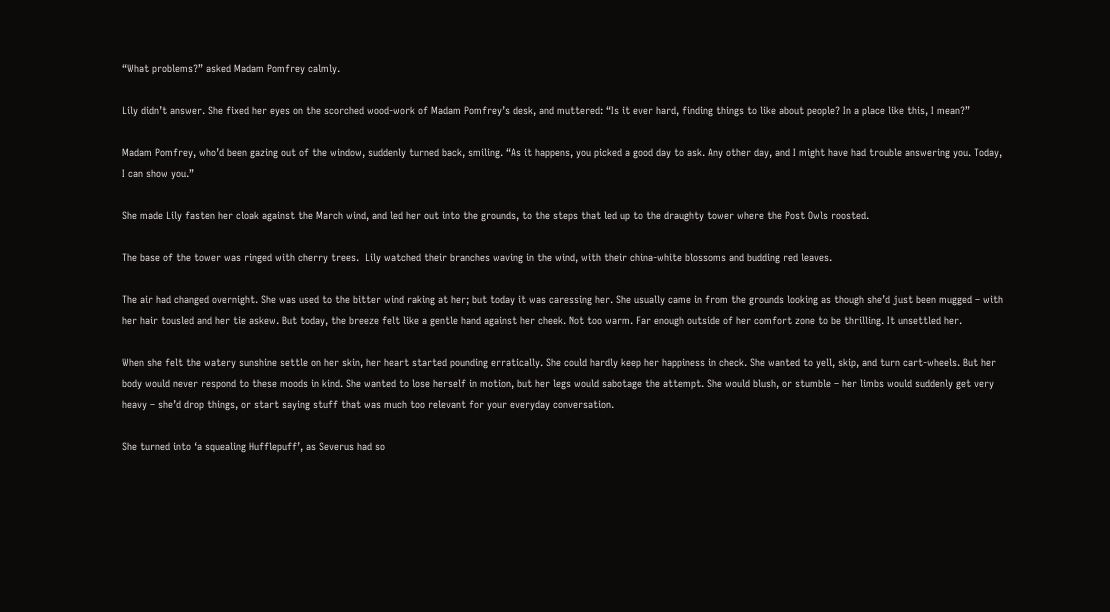“What problems?” asked Madam Pomfrey calmly.

Lily didn’t answer. She fixed her eyes on the scorched wood-work of Madam Pomfrey’s desk, and muttered: “Is it ever hard, finding things to like about people? In a place like this, I mean?”

Madam Pomfrey, who’d been gazing out of the window, suddenly turned back, smiling. “As it happens, you picked a good day to ask. Any other day, and I might have had trouble answering you. Today, I can show you.”

She made Lily fasten her cloak against the March wind, and led her out into the grounds, to the steps that led up to the draughty tower where the Post Owls roosted.

The base of the tower was ringed with cherry trees.  Lily watched their branches waving in the wind, with their china-white blossoms and budding red leaves.

The air had changed overnight. She was used to the bitter wind raking at her; but today it was caressing her. She usually came in from the grounds looking as though she’d just been mugged – with her hair tousled and her tie askew. But today, the breeze felt like a gentle hand against her cheek. Not too warm. Far enough outside of her comfort zone to be thrilling. It unsettled her.

When she felt the watery sunshine settle on her skin, her heart started pounding erratically. She could hardly keep her happiness in check. She wanted to yell, skip, and turn cart-wheels. But her body would never respond to these moods in kind. She wanted to lose herself in motion, but her legs would sabotage the attempt. She would blush, or stumble – her limbs would suddenly get very heavy – she’d drop things, or start saying stuff that was much too relevant for your everyday conversation.

She turned into ‘a squealing Hufflepuff’, as Severus had so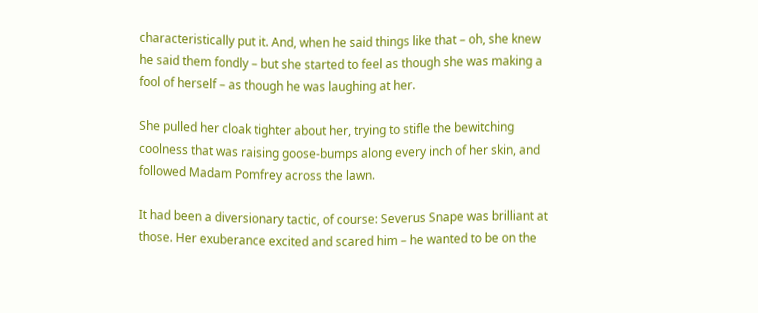characteristically put it. And, when he said things like that – oh, she knew he said them fondly – but she started to feel as though she was making a fool of herself – as though he was laughing at her.

She pulled her cloak tighter about her, trying to stifle the bewitching coolness that was raising goose-bumps along every inch of her skin, and followed Madam Pomfrey across the lawn.

It had been a diversionary tactic, of course: Severus Snape was brilliant at those. Her exuberance excited and scared him – he wanted to be on the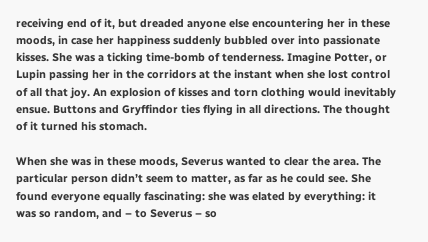receiving end of it, but dreaded anyone else encountering her in these moods, in case her happiness suddenly bubbled over into passionate kisses. She was a ticking time-bomb of tenderness. Imagine Potter, or Lupin passing her in the corridors at the instant when she lost control of all that joy. An explosion of kisses and torn clothing would inevitably ensue. Buttons and Gryffindor ties flying in all directions. The thought of it turned his stomach.

When she was in these moods, Severus wanted to clear the area. The particular person didn’t seem to matter, as far as he could see. She found everyone equally fascinating: she was elated by everything: it was so random, and – to Severus – so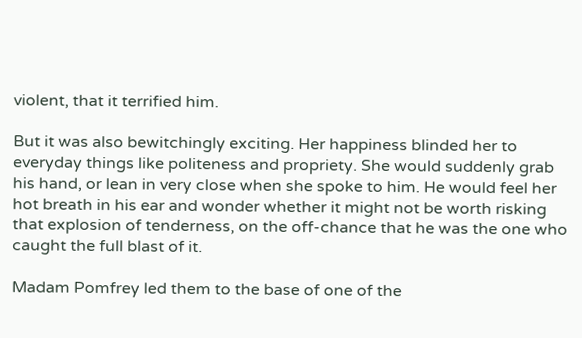violent, that it terrified him.

But it was also bewitchingly exciting. Her happiness blinded her to everyday things like politeness and propriety. She would suddenly grab his hand, or lean in very close when she spoke to him. He would feel her hot breath in his ear and wonder whether it might not be worth risking that explosion of tenderness, on the off-chance that he was the one who caught the full blast of it.

Madam Pomfrey led them to the base of one of the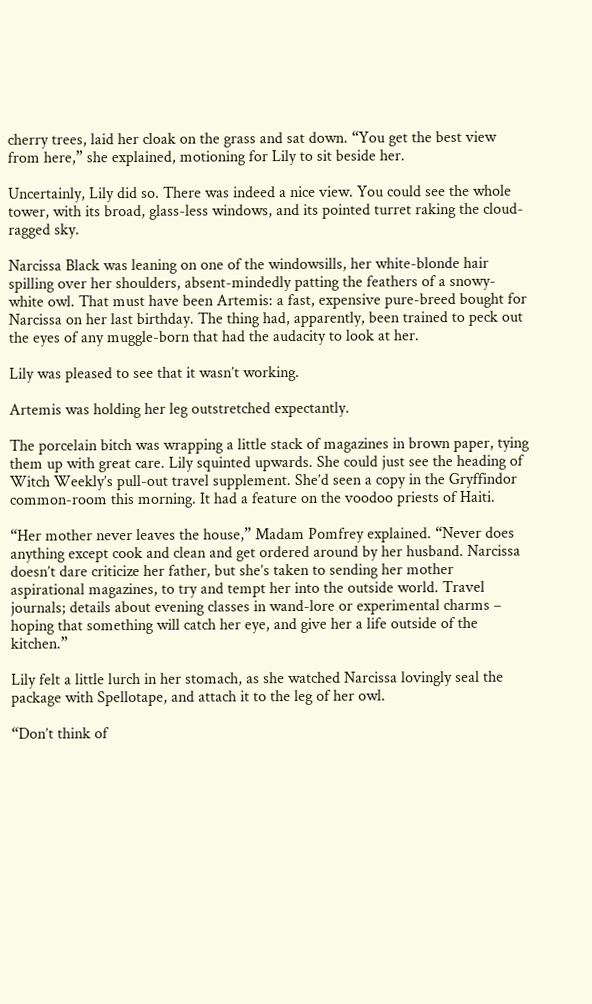cherry trees, laid her cloak on the grass and sat down. “You get the best view from here,” she explained, motioning for Lily to sit beside her.

Uncertainly, Lily did so. There was indeed a nice view. You could see the whole tower, with its broad, glass-less windows, and its pointed turret raking the cloud-ragged sky.

Narcissa Black was leaning on one of the windowsills, her white-blonde hair spilling over her shoulders, absent-mindedly patting the feathers of a snowy-white owl. That must have been Artemis: a fast, expensive pure-breed bought for Narcissa on her last birthday. The thing had, apparently, been trained to peck out the eyes of any muggle-born that had the audacity to look at her.

Lily was pleased to see that it wasn’t working.

Artemis was holding her leg outstretched expectantly.

The porcelain bitch was wrapping a little stack of magazines in brown paper, tying them up with great care. Lily squinted upwards. She could just see the heading of Witch Weekly’s pull-out travel supplement. She’d seen a copy in the Gryffindor common-room this morning. It had a feature on the voodoo priests of Haiti.

“Her mother never leaves the house,” Madam Pomfrey explained. “Never does anything except cook and clean and get ordered around by her husband. Narcissa doesn’t dare criticize her father, but she’s taken to sending her mother aspirational magazines, to try and tempt her into the outside world. Travel journals; details about evening classes in wand-lore or experimental charms – hoping that something will catch her eye, and give her a life outside of the kitchen.”

Lily felt a little lurch in her stomach, as she watched Narcissa lovingly seal the package with Spellotape, and attach it to the leg of her owl.

“Don’t think of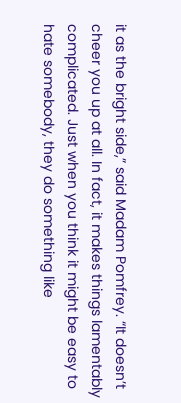it as the bright side,” said Madam Pomfrey. “It doesn’t cheer you up at all. In fact, it makes things lamentably complicated. Just when you think it might be easy to hate somebody, they do something like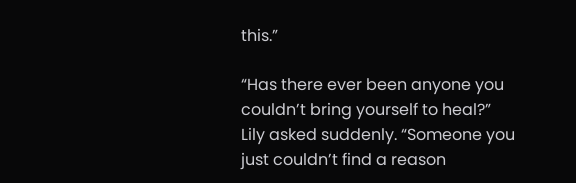this.”

“Has there ever been anyone you couldn’t bring yourself to heal?” Lily asked suddenly. “Someone you just couldn’t find a reason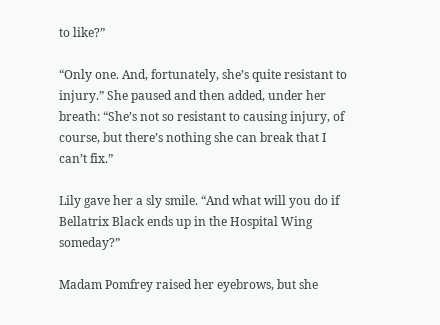to like?”

“Only one. And, fortunately, she’s quite resistant to injury.” She paused and then added, under her breath: “She’s not so resistant to causing injury, of course, but there’s nothing she can break that I can’t fix.”

Lily gave her a sly smile. “And what will you do if Bellatrix Black ends up in the Hospital Wing someday?”

Madam Pomfrey raised her eyebrows, but she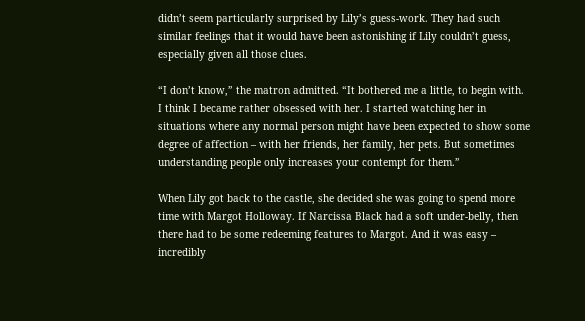didn’t seem particularly surprised by Lily’s guess-work. They had such similar feelings that it would have been astonishing if Lily couldn’t guess, especially given all those clues.

“I don’t know,” the matron admitted. “It bothered me a little, to begin with. I think I became rather obsessed with her. I started watching her in situations where any normal person might have been expected to show some degree of affection – with her friends, her family, her pets. But sometimes understanding people only increases your contempt for them.”

When Lily got back to the castle, she decided she was going to spend more time with Margot Holloway. If Narcissa Black had a soft under-belly, then there had to be some redeeming features to Margot. And it was easy – incredibly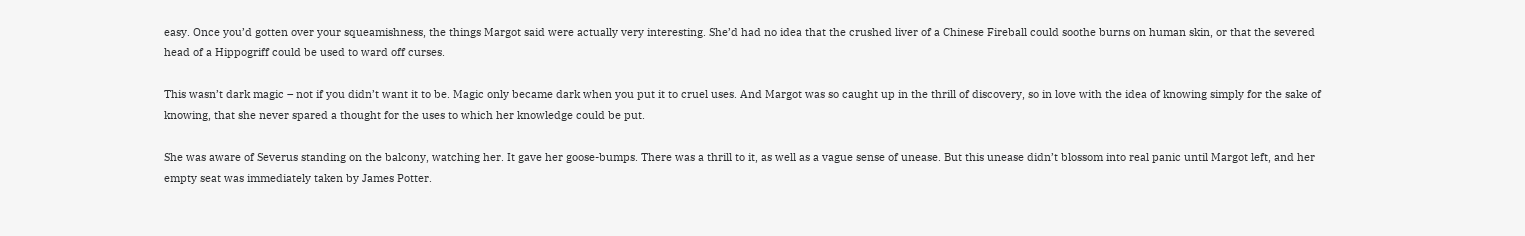easy. Once you’d gotten over your squeamishness, the things Margot said were actually very interesting. She’d had no idea that the crushed liver of a Chinese Fireball could soothe burns on human skin, or that the severed head of a Hippogriff could be used to ward off curses.

This wasn’t dark magic – not if you didn’t want it to be. Magic only became dark when you put it to cruel uses. And Margot was so caught up in the thrill of discovery, so in love with the idea of knowing simply for the sake of knowing, that she never spared a thought for the uses to which her knowledge could be put.

She was aware of Severus standing on the balcony, watching her. It gave her goose-bumps. There was a thrill to it, as well as a vague sense of unease. But this unease didn’t blossom into real panic until Margot left, and her empty seat was immediately taken by James Potter.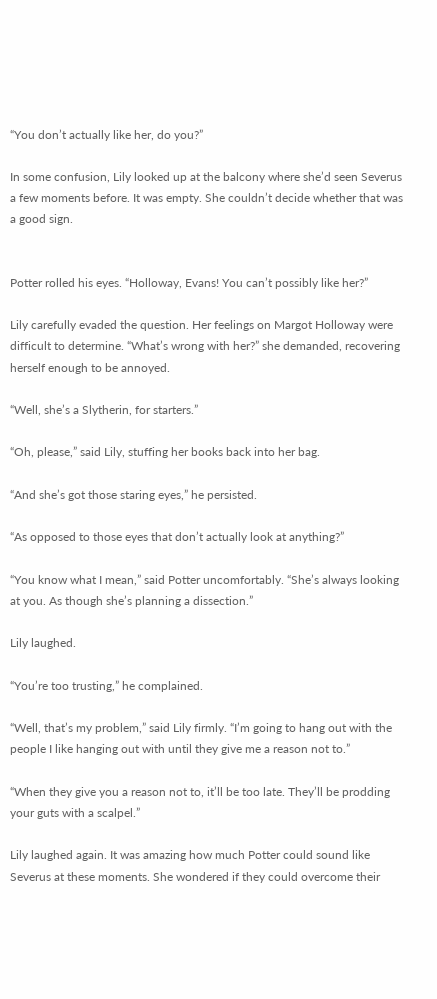“You don’t actually like her, do you?”

In some confusion, Lily looked up at the balcony where she’d seen Severus a few moments before. It was empty. She couldn’t decide whether that was a good sign.


Potter rolled his eyes. “Holloway, Evans! You can’t possibly like her?”

Lily carefully evaded the question. Her feelings on Margot Holloway were difficult to determine. “What’s wrong with her?” she demanded, recovering herself enough to be annoyed.

“Well, she’s a Slytherin, for starters.”

“Oh, please,” said Lily, stuffing her books back into her bag.

“And she’s got those staring eyes,” he persisted.

“As opposed to those eyes that don’t actually look at anything?”

“You know what I mean,” said Potter uncomfortably. “She’s always looking at you. As though she’s planning a dissection.”

Lily laughed.

“You’re too trusting,” he complained.

“Well, that’s my problem,” said Lily firmly. “I’m going to hang out with the people I like hanging out with until they give me a reason not to.”

“When they give you a reason not to, it’ll be too late. They’ll be prodding your guts with a scalpel.”

Lily laughed again. It was amazing how much Potter could sound like Severus at these moments. She wondered if they could overcome their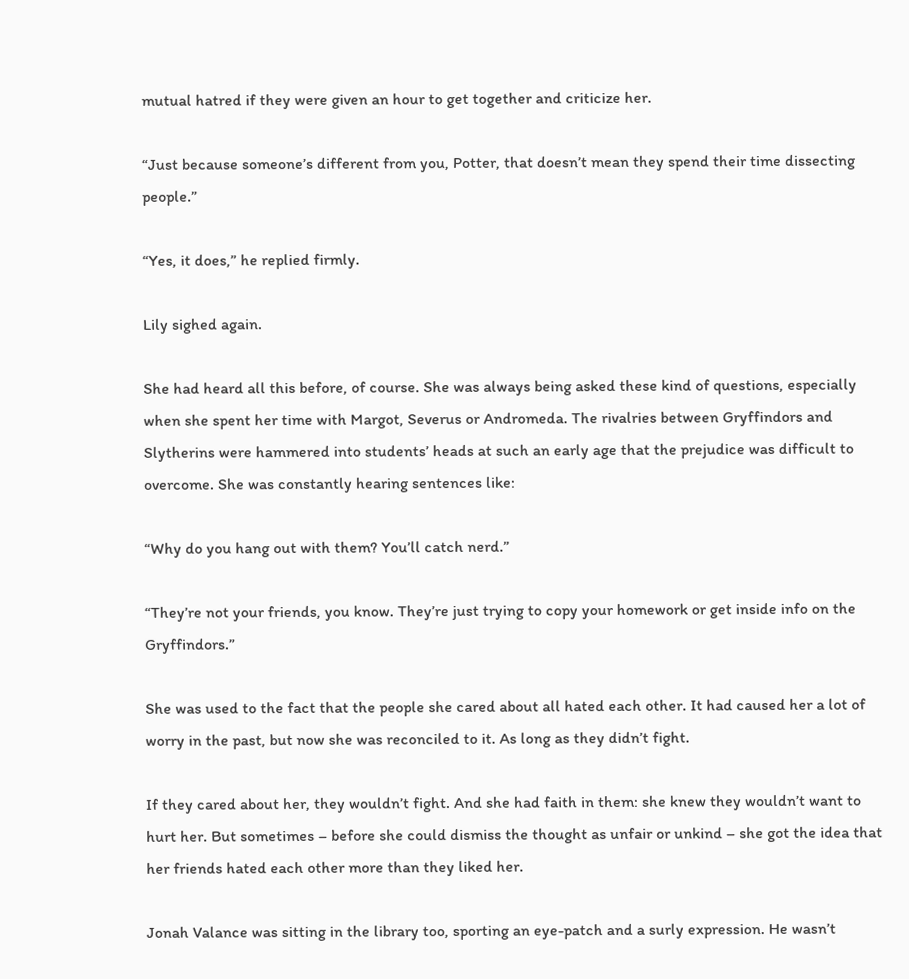mutual hatred if they were given an hour to get together and criticize her.

“Just because someone’s different from you, Potter, that doesn’t mean they spend their time dissecting people.”

“Yes, it does,” he replied firmly.

Lily sighed again.

She had heard all this before, of course. She was always being asked these kind of questions, especially when she spent her time with Margot, Severus or Andromeda. The rivalries between Gryffindors and Slytherins were hammered into students’ heads at such an early age that the prejudice was difficult to overcome. She was constantly hearing sentences like:

“Why do you hang out with them? You’ll catch nerd.”

“They’re not your friends, you know. They’re just trying to copy your homework or get inside info on the Gryffindors.”

She was used to the fact that the people she cared about all hated each other. It had caused her a lot of worry in the past, but now she was reconciled to it. As long as they didn’t fight.

If they cared about her, they wouldn’t fight. And she had faith in them: she knew they wouldn’t want to hurt her. But sometimes – before she could dismiss the thought as unfair or unkind – she got the idea that her friends hated each other more than they liked her.

Jonah Valance was sitting in the library too, sporting an eye-patch and a surly expression. He wasn’t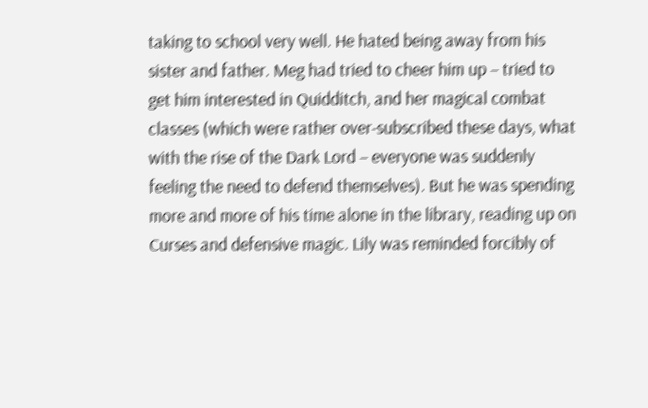taking to school very well. He hated being away from his sister and father. Meg had tried to cheer him up – tried to get him interested in Quidditch, and her magical combat classes (which were rather over-subscribed these days, what with the rise of the Dark Lord – everyone was suddenly feeling the need to defend themselves). But he was spending more and more of his time alone in the library, reading up on Curses and defensive magic. Lily was reminded forcibly of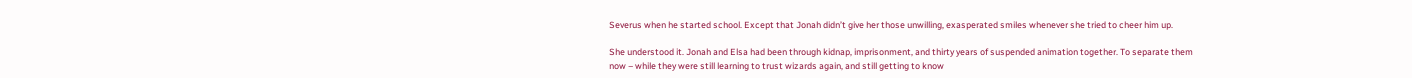Severus when he started school. Except that Jonah didn’t give her those unwilling, exasperated smiles whenever she tried to cheer him up.

She understood it. Jonah and Elsa had been through kidnap, imprisonment, and thirty years of suspended animation together. To separate them now – while they were still learning to trust wizards again, and still getting to know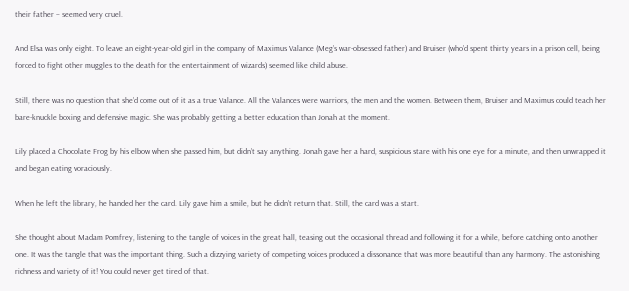their father – seemed very cruel.

And Elsa was only eight. To leave an eight-year-old girl in the company of Maximus Valance (Meg’s war-obsessed father) and Bruiser (who’d spent thirty years in a prison cell, being forced to fight other muggles to the death for the entertainment of wizards) seemed like child abuse.

Still, there was no question that she’d come out of it as a true Valance. All the Valances were warriors, the men and the women. Between them, Bruiser and Maximus could teach her bare-knuckle boxing and defensive magic. She was probably getting a better education than Jonah at the moment.

Lily placed a Chocolate Frog by his elbow when she passed him, but didn’t say anything. Jonah gave her a hard, suspicious stare with his one eye for a minute, and then unwrapped it and began eating voraciously.

When he left the library, he handed her the card. Lily gave him a smile, but he didn’t return that. Still, the card was a start.

She thought about Madam Pomfrey, listening to the tangle of voices in the great hall, teasing out the occasional thread and following it for a while, before catching onto another one. It was the tangle that was the important thing. Such a dizzying variety of competing voices produced a dissonance that was more beautiful than any harmony. The astonishing richness and variety of it! You could never get tired of that.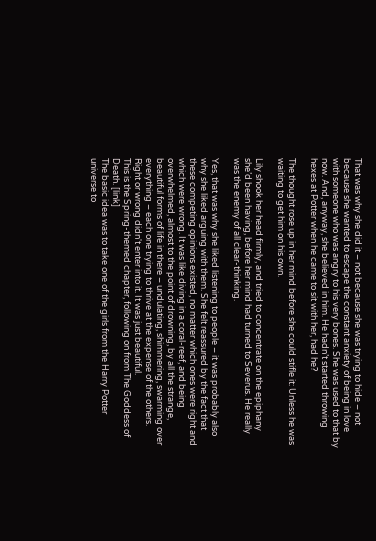That was why she did it – not because she was trying to hide – not because she wanted to escape the constant anxiety of being in love with someone who was angry to his very bones. She was used to that by now. And, anyway, she believed in him. He hadn’t started throwing hexes at Potter when he came to sit with her, had he?

The thought rose up in her mind before she could stifle it: Unless he was waiting to get him on his own.

Lily shook her head firmly, and tried to concentrate on the epiphany she’d been having, before her mind had turned to Severus. He really was the enemy of all clear-thinking.

Yes, that was why she liked listening to people – it was probably also why she liked arguing with them. She felt reassured by the fact that these competing opinions existed, no matter which ones were right and which were wrong. It was like diving in a coral-reef, and being overwhelmed, almost to the point of drowning, by all the strange, beautiful forms of life in there – undulating, shimmering, swarming over everything – each one trying to thrive at the expense of the others. Right or wrong didn't enter into it. It was just beautiful.
This is the Spring-themed chapter, following on from The Goddess of Death. [link]
The basic idea was to take one of the girls from the Harry Potter universe to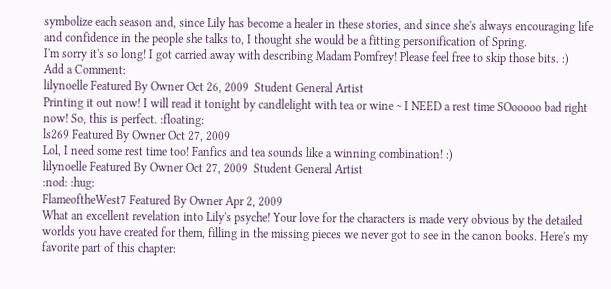symbolize each season and, since Lily has become a healer in these stories, and since she's always encouraging life and confidence in the people she talks to, I thought she would be a fitting personification of Spring.
I'm sorry it's so long! I got carried away with describing Madam Pomfrey! Please feel free to skip those bits. :)
Add a Comment:
lilynoelle Featured By Owner Oct 26, 2009  Student General Artist
Printing it out now! I will read it tonight by candlelight with tea or wine ~ I NEED a rest time SOooooo bad right now! So, this is perfect. :floating:
ls269 Featured By Owner Oct 27, 2009
Lol, I need some rest time too! Fanfics and tea sounds like a winning combination! :)
lilynoelle Featured By Owner Oct 27, 2009  Student General Artist
:nod: :hug:
FlameoftheWest7 Featured By Owner Apr 2, 2009
What an excellent revelation into Lily's psyche! Your love for the characters is made very obvious by the detailed worlds you have created for them, filling in the missing pieces we never got to see in the canon books. Here's my favorite part of this chapter: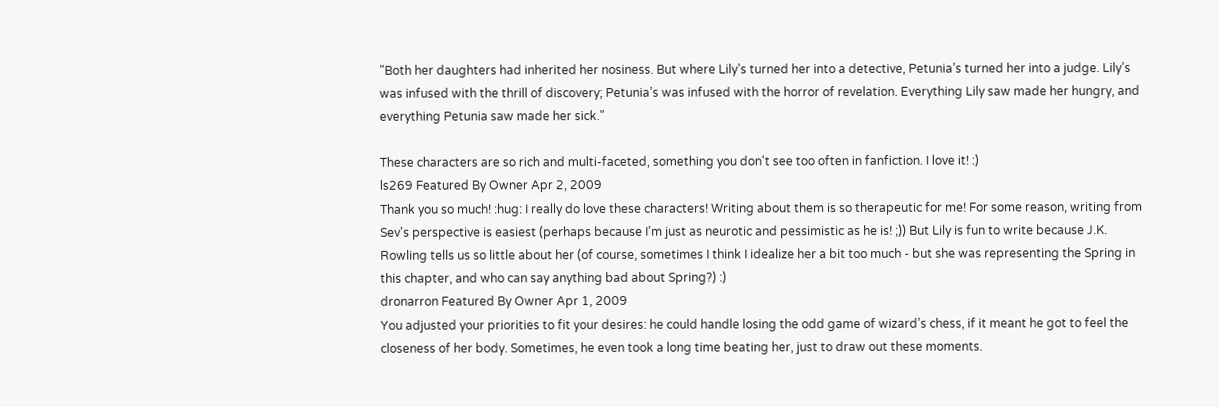"Both her daughters had inherited her nosiness. But where Lily’s turned her into a detective, Petunia’s turned her into a judge. Lily’s was infused with the thrill of discovery; Petunia’s was infused with the horror of revelation. Everything Lily saw made her hungry, and everything Petunia saw made her sick."

These characters are so rich and multi-faceted, something you don't see too often in fanfiction. I love it! :)
ls269 Featured By Owner Apr 2, 2009
Thank you so much! :hug: I really do love these characters! Writing about them is so therapeutic for me! For some reason, writing from Sev's perspective is easiest (perhaps because I'm just as neurotic and pessimistic as he is! ;)) But Lily is fun to write because J.K. Rowling tells us so little about her (of course, sometimes I think I idealize her a bit too much - but she was representing the Spring in this chapter, and who can say anything bad about Spring?) :)
dronarron Featured By Owner Apr 1, 2009
You adjusted your priorities to fit your desires: he could handle losing the odd game of wizard’s chess, if it meant he got to feel the closeness of her body. Sometimes, he even took a long time beating her, just to draw out these moments.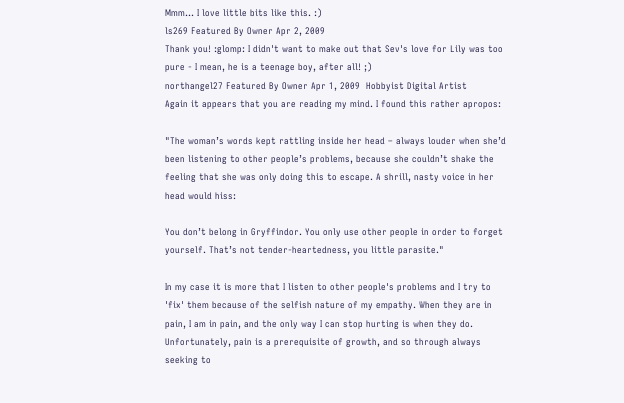Mmm... I love little bits like this. :)
ls269 Featured By Owner Apr 2, 2009
Thank you! :glomp: I didn't want to make out that Sev's love for Lily was too pure - I mean, he is a teenage boy, after all! ;)
northangel27 Featured By Owner Apr 1, 2009  Hobbyist Digital Artist
Again it appears that you are reading my mind. I found this rather apropos:

"The woman’s words kept rattling inside her head – always louder when she’d been listening to other people’s problems, because she couldn’t shake the feeling that she was only doing this to escape. A shrill, nasty voice in her head would hiss:

You don’t belong in Gryffindor. You only use other people in order to forget yourself. That’s not tender-heartedness, you little parasite."

In my case it is more that I listen to other people's problems and I try to 'fix' them because of the selfish nature of my empathy. When they are in pain, I am in pain, and the only way I can stop hurting is when they do. Unfortunately, pain is a prerequisite of growth, and so through always seeking to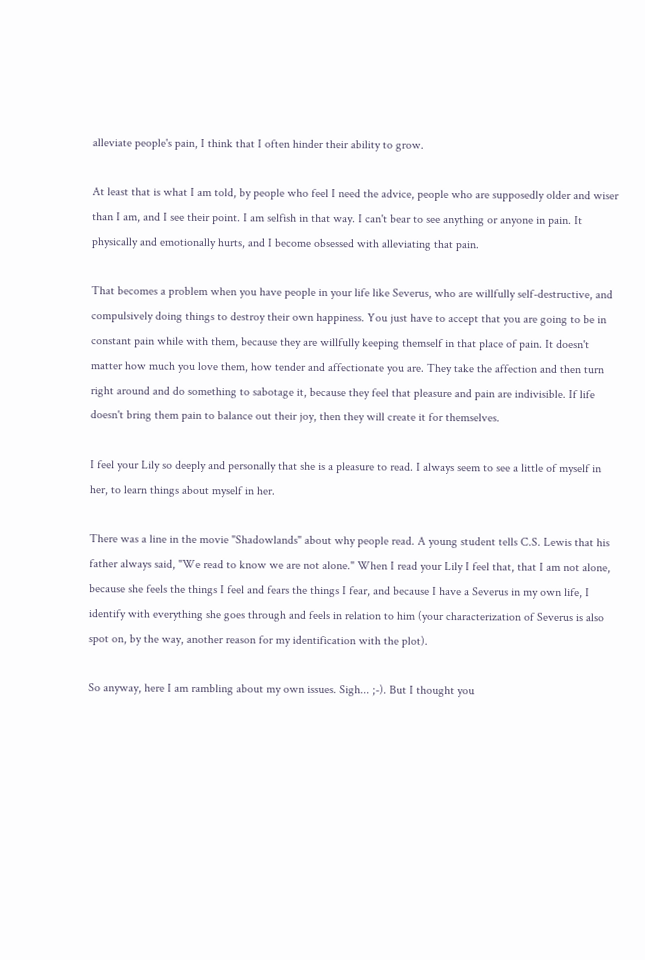alleviate people's pain, I think that I often hinder their ability to grow.

At least that is what I am told, by people who feel I need the advice, people who are supposedly older and wiser than I am, and I see their point. I am selfish in that way. I can't bear to see anything or anyone in pain. It physically and emotionally hurts, and I become obsessed with alleviating that pain.

That becomes a problem when you have people in your life like Severus, who are willfully self-destructive, and compulsively doing things to destroy their own happiness. You just have to accept that you are going to be in constant pain while with them, because they are willfully keeping themself in that place of pain. It doesn't matter how much you love them, how tender and affectionate you are. They take the affection and then turn right around and do something to sabotage it, because they feel that pleasure and pain are indivisible. If life doesn't bring them pain to balance out their joy, then they will create it for themselves.

I feel your Lily so deeply and personally that she is a pleasure to read. I always seem to see a little of myself in her, to learn things about myself in her.

There was a line in the movie "Shadowlands" about why people read. A young student tells C.S. Lewis that his father always said, "We read to know we are not alone." When I read your Lily I feel that, that I am not alone, because she feels the things I feel and fears the things I fear, and because I have a Severus in my own life, I identify with everything she goes through and feels in relation to him (your characterization of Severus is also spot on, by the way, another reason for my identification with the plot).

So anyway, here I am rambling about my own issues. Sigh... ;-). But I thought you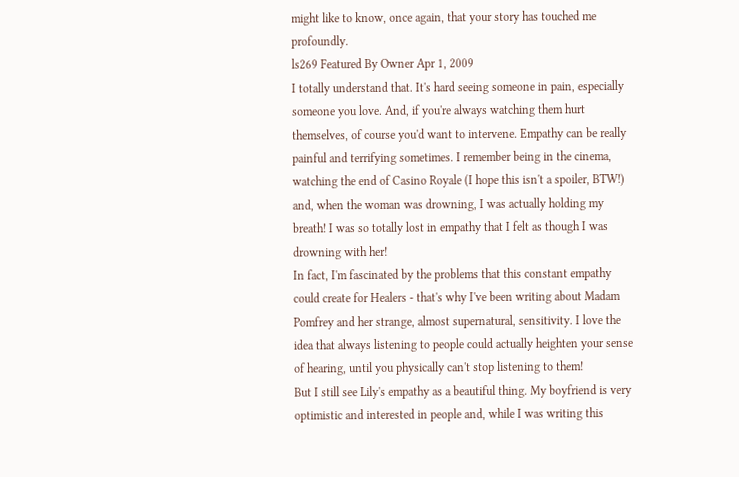might like to know, once again, that your story has touched me profoundly.
ls269 Featured By Owner Apr 1, 2009
I totally understand that. It's hard seeing someone in pain, especially someone you love. And, if you're always watching them hurt themselves, of course you'd want to intervene. Empathy can be really painful and terrifying sometimes. I remember being in the cinema, watching the end of Casino Royale (I hope this isn't a spoiler, BTW!) and, when the woman was drowning, I was actually holding my breath! I was so totally lost in empathy that I felt as though I was drowning with her!
In fact, I'm fascinated by the problems that this constant empathy could create for Healers - that's why I've been writing about Madam Pomfrey and her strange, almost supernatural, sensitivity. I love the idea that always listening to people could actually heighten your sense of hearing, until you physically can't stop listening to them!
But I still see Lily's empathy as a beautiful thing. My boyfriend is very optimistic and interested in people and, while I was writing this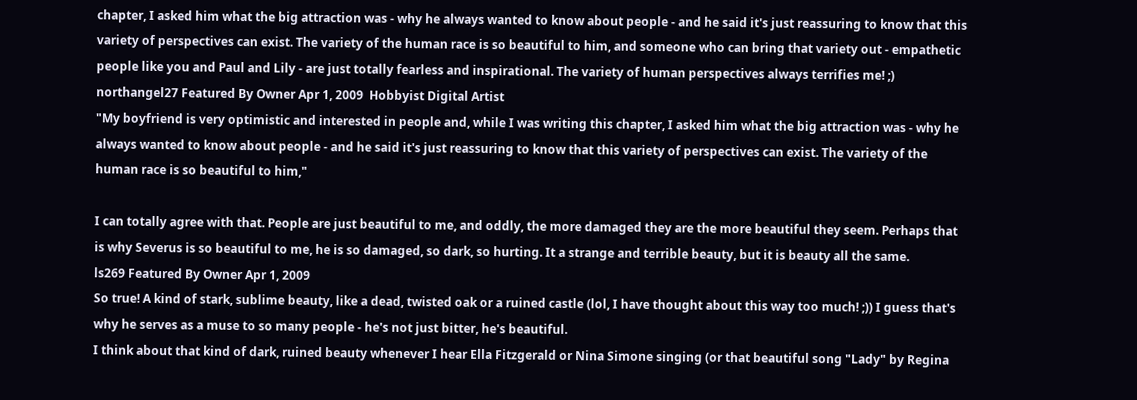chapter, I asked him what the big attraction was - why he always wanted to know about people - and he said it's just reassuring to know that this variety of perspectives can exist. The variety of the human race is so beautiful to him, and someone who can bring that variety out - empathetic people like you and Paul and Lily - are just totally fearless and inspirational. The variety of human perspectives always terrifies me! ;)
northangel27 Featured By Owner Apr 1, 2009  Hobbyist Digital Artist
"My boyfriend is very optimistic and interested in people and, while I was writing this chapter, I asked him what the big attraction was - why he always wanted to know about people - and he said it's just reassuring to know that this variety of perspectives can exist. The variety of the human race is so beautiful to him,"

I can totally agree with that. People are just beautiful to me, and oddly, the more damaged they are the more beautiful they seem. Perhaps that is why Severus is so beautiful to me, he is so damaged, so dark, so hurting. It a strange and terrible beauty, but it is beauty all the same.
ls269 Featured By Owner Apr 1, 2009
So true! A kind of stark, sublime beauty, like a dead, twisted oak or a ruined castle (lol, I have thought about this way too much! ;)) I guess that's why he serves as a muse to so many people - he's not just bitter, he's beautiful.
I think about that kind of dark, ruined beauty whenever I hear Ella Fitzgerald or Nina Simone singing (or that beautiful song "Lady" by Regina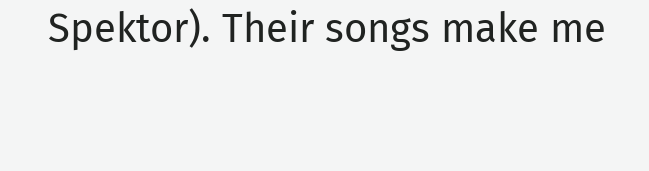Spektor). Their songs make me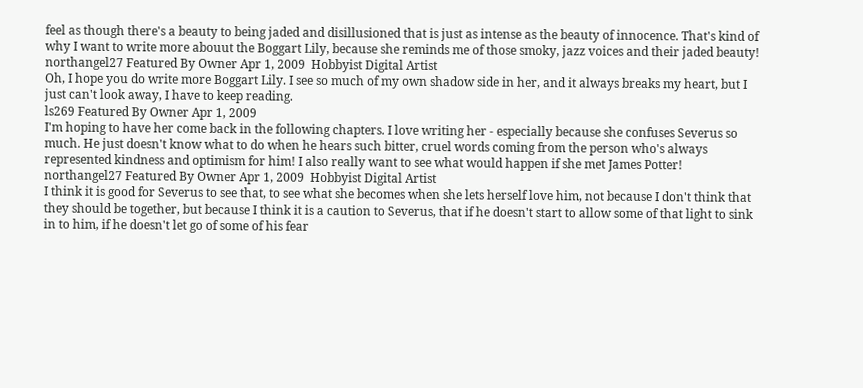feel as though there's a beauty to being jaded and disillusioned that is just as intense as the beauty of innocence. That's kind of why I want to write more abouut the Boggart Lily, because she reminds me of those smoky, jazz voices and their jaded beauty!
northangel27 Featured By Owner Apr 1, 2009  Hobbyist Digital Artist
Oh, I hope you do write more Boggart Lily. I see so much of my own shadow side in her, and it always breaks my heart, but I just can't look away, I have to keep reading.
ls269 Featured By Owner Apr 1, 2009
I'm hoping to have her come back in the following chapters. I love writing her - especially because she confuses Severus so much. He just doesn't know what to do when he hears such bitter, cruel words coming from the person who's always represented kindness and optimism for him! I also really want to see what would happen if she met James Potter!
northangel27 Featured By Owner Apr 1, 2009  Hobbyist Digital Artist
I think it is good for Severus to see that, to see what she becomes when she lets herself love him, not because I don't think that they should be together, but because I think it is a caution to Severus, that if he doesn't start to allow some of that light to sink in to him, if he doesn't let go of some of his fear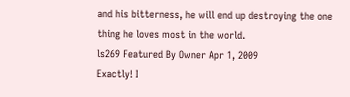and his bitterness, he will end up destroying the one thing he loves most in the world.
ls269 Featured By Owner Apr 1, 2009
Exactly! I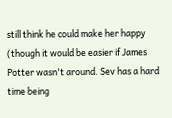still think he could make her happy (though it would be easier if James Potter wasn't around. Sev has a hard time being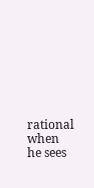rational when he sees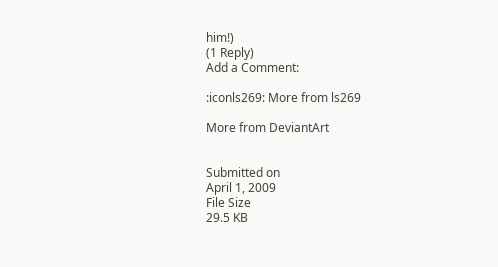him!)
(1 Reply)
Add a Comment:

:iconls269: More from ls269

More from DeviantArt


Submitted on
April 1, 2009
File Size
29.5 KB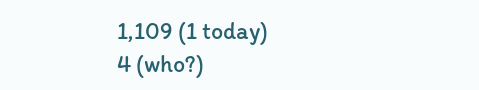1,109 (1 today)
4 (who?)